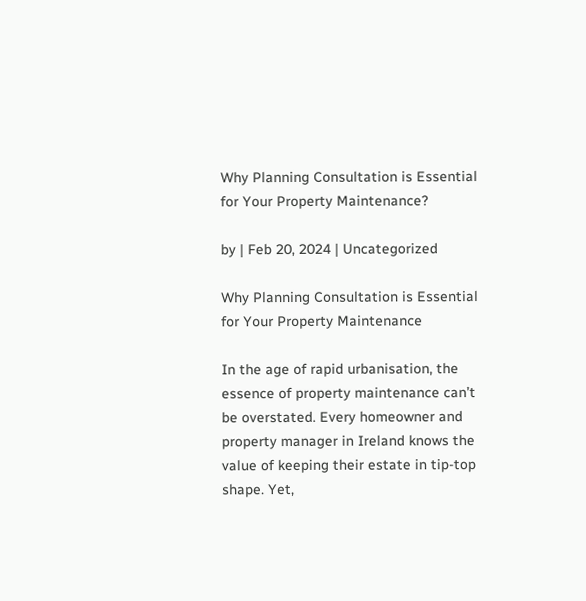Why Planning Consultation is Essential for Your Property Maintenance?

by | Feb 20, 2024 | Uncategorized

Why Planning Consultation is Essential for Your Property Maintenance

In the age of rapid urbanisation, the essence of property maintenance can’t be overstated. Every homeowner and property manager in Ireland knows the value of keeping their estate in tip-top shape. Yet,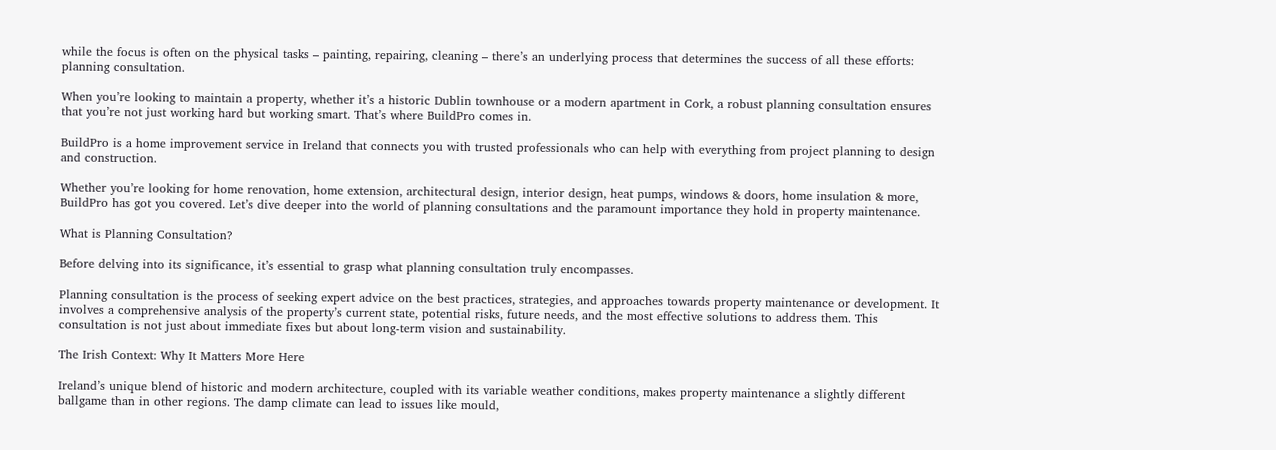while the focus is often on the physical tasks – painting, repairing, cleaning – there’s an underlying process that determines the success of all these efforts: planning consultation.

When you’re looking to maintain a property, whether it’s a historic Dublin townhouse or a modern apartment in Cork, a robust planning consultation ensures that you’re not just working hard but working smart. That’s where BuildPro comes in.

BuildPro is a home improvement service in Ireland that connects you with trusted professionals who can help with everything from project planning to design and construction.

Whether you’re looking for home renovation, home extension, architectural design, interior design, heat pumps, windows & doors, home insulation & more, BuildPro has got you covered. Let’s dive deeper into the world of planning consultations and the paramount importance they hold in property maintenance.

What is Planning Consultation?

Before delving into its significance, it’s essential to grasp what planning consultation truly encompasses.

Planning consultation is the process of seeking expert advice on the best practices, strategies, and approaches towards property maintenance or development. It involves a comprehensive analysis of the property’s current state, potential risks, future needs, and the most effective solutions to address them. This consultation is not just about immediate fixes but about long-term vision and sustainability.

The Irish Context: Why It Matters More Here

Ireland’s unique blend of historic and modern architecture, coupled with its variable weather conditions, makes property maintenance a slightly different ballgame than in other regions. The damp climate can lead to issues like mould,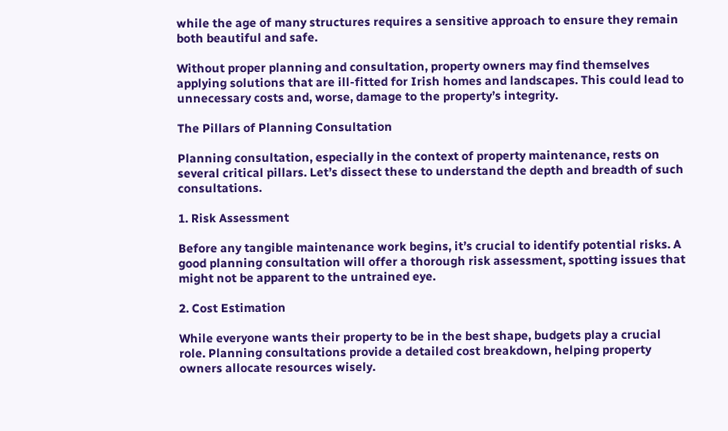while the age of many structures requires a sensitive approach to ensure they remain both beautiful and safe.

Without proper planning and consultation, property owners may find themselves applying solutions that are ill-fitted for Irish homes and landscapes. This could lead to unnecessary costs and, worse, damage to the property’s integrity.

The Pillars of Planning Consultation

Planning consultation, especially in the context of property maintenance, rests on several critical pillars. Let’s dissect these to understand the depth and breadth of such consultations.

1. Risk Assessment

Before any tangible maintenance work begins, it’s crucial to identify potential risks. A good planning consultation will offer a thorough risk assessment, spotting issues that might not be apparent to the untrained eye.

2. Cost Estimation

While everyone wants their property to be in the best shape, budgets play a crucial role. Planning consultations provide a detailed cost breakdown, helping property owners allocate resources wisely.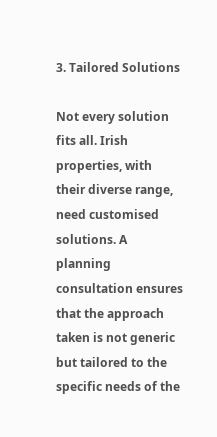3. Tailored Solutions

Not every solution fits all. Irish properties, with their diverse range, need customised solutions. A planning consultation ensures that the approach taken is not generic but tailored to the specific needs of the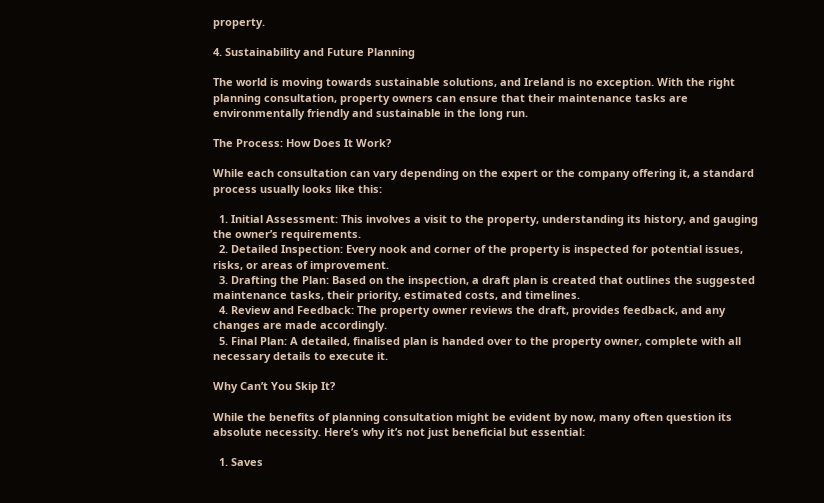property.

4. Sustainability and Future Planning

The world is moving towards sustainable solutions, and Ireland is no exception. With the right planning consultation, property owners can ensure that their maintenance tasks are environmentally friendly and sustainable in the long run.

The Process: How Does It Work?

While each consultation can vary depending on the expert or the company offering it, a standard process usually looks like this:

  1. Initial Assessment: This involves a visit to the property, understanding its history, and gauging the owner’s requirements.
  2. Detailed Inspection: Every nook and corner of the property is inspected for potential issues, risks, or areas of improvement.
  3. Drafting the Plan: Based on the inspection, a draft plan is created that outlines the suggested maintenance tasks, their priority, estimated costs, and timelines.
  4. Review and Feedback: The property owner reviews the draft, provides feedback, and any changes are made accordingly.
  5. Final Plan: A detailed, finalised plan is handed over to the property owner, complete with all necessary details to execute it.

Why Can’t You Skip It?

While the benefits of planning consultation might be evident by now, many often question its absolute necessity. Here’s why it’s not just beneficial but essential:

  1. Saves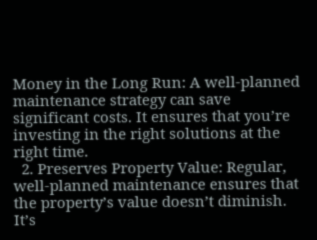Money in the Long Run: A well-planned maintenance strategy can save significant costs. It ensures that you’re investing in the right solutions at the right time.
  2. Preserves Property Value: Regular, well-planned maintenance ensures that the property’s value doesn’t diminish. It’s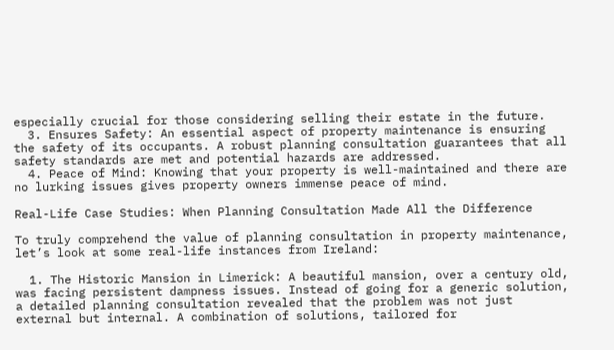especially crucial for those considering selling their estate in the future.
  3. Ensures Safety: An essential aspect of property maintenance is ensuring the safety of its occupants. A robust planning consultation guarantees that all safety standards are met and potential hazards are addressed.
  4. Peace of Mind: Knowing that your property is well-maintained and there are no lurking issues gives property owners immense peace of mind.

Real-Life Case Studies: When Planning Consultation Made All the Difference

To truly comprehend the value of planning consultation in property maintenance, let’s look at some real-life instances from Ireland:

  1. The Historic Mansion in Limerick: A beautiful mansion, over a century old, was facing persistent dampness issues. Instead of going for a generic solution, a detailed planning consultation revealed that the problem was not just external but internal. A combination of solutions, tailored for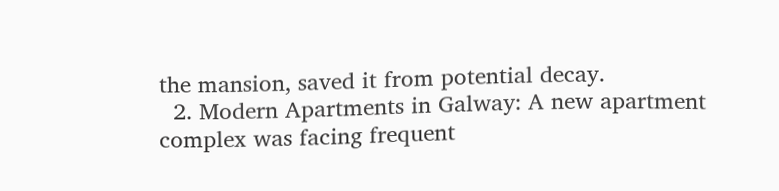the mansion, saved it from potential decay.
  2. Modern Apartments in Galway: A new apartment complex was facing frequent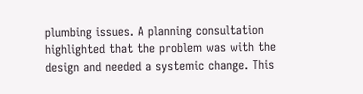plumbing issues. A planning consultation highlighted that the problem was with the design and needed a systemic change. This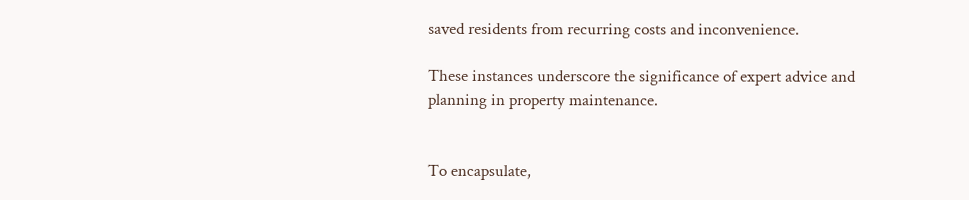saved residents from recurring costs and inconvenience.

These instances underscore the significance of expert advice and planning in property maintenance.


To encapsulate,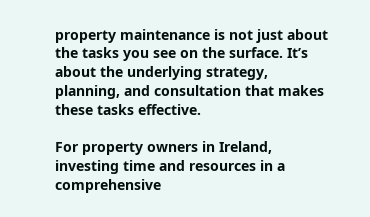property maintenance is not just about the tasks you see on the surface. It’s about the underlying strategy, planning, and consultation that makes these tasks effective.

For property owners in Ireland, investing time and resources in a comprehensive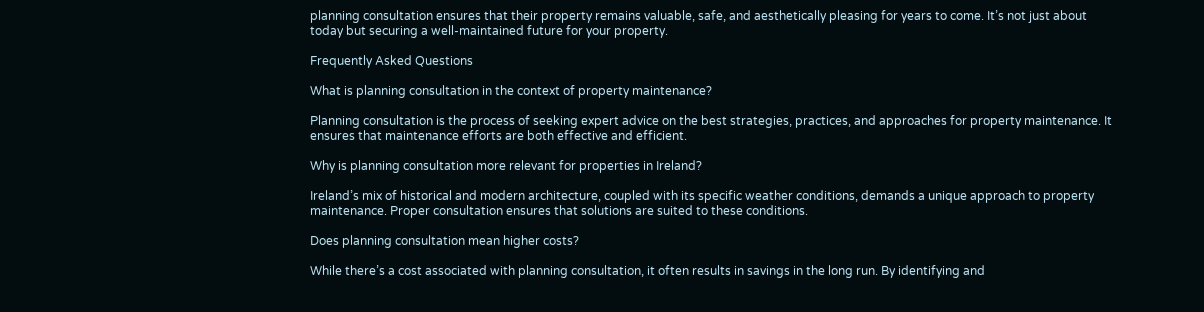planning consultation ensures that their property remains valuable, safe, and aesthetically pleasing for years to come. It’s not just about today but securing a well-maintained future for your property.

Frequently Asked Questions

What is planning consultation in the context of property maintenance?

Planning consultation is the process of seeking expert advice on the best strategies, practices, and approaches for property maintenance. It ensures that maintenance efforts are both effective and efficient.

Why is planning consultation more relevant for properties in Ireland?

Ireland’s mix of historical and modern architecture, coupled with its specific weather conditions, demands a unique approach to property maintenance. Proper consultation ensures that solutions are suited to these conditions.

Does planning consultation mean higher costs?

While there’s a cost associated with planning consultation, it often results in savings in the long run. By identifying and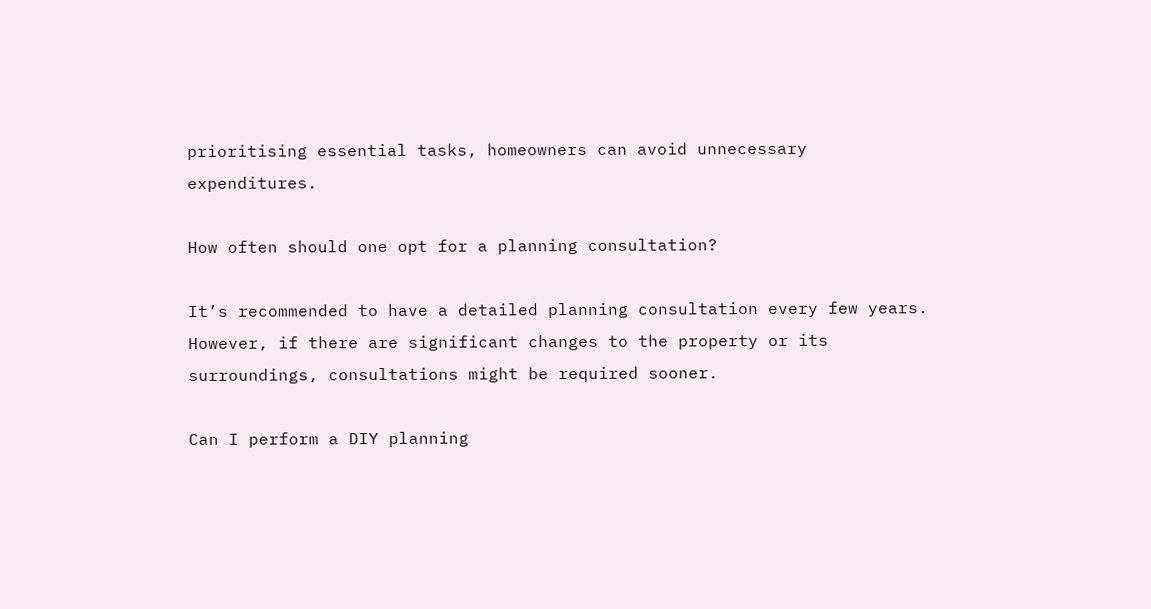prioritising essential tasks, homeowners can avoid unnecessary expenditures.

How often should one opt for a planning consultation?

It’s recommended to have a detailed planning consultation every few years. However, if there are significant changes to the property or its surroundings, consultations might be required sooner.

Can I perform a DIY planning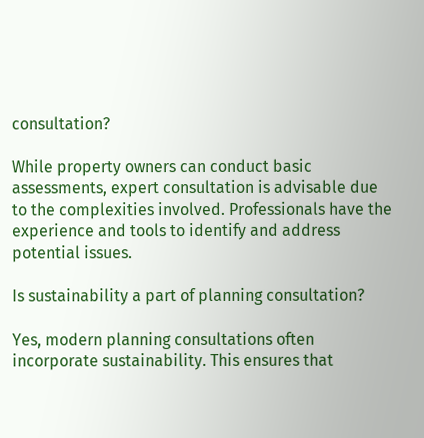consultation?

While property owners can conduct basic assessments, expert consultation is advisable due to the complexities involved. Professionals have the experience and tools to identify and address potential issues.

Is sustainability a part of planning consultation?

Yes, modern planning consultations often incorporate sustainability. This ensures that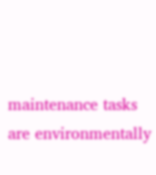maintenance tasks are environmentally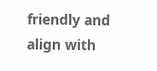friendly and align with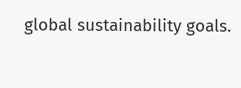global sustainability goals.